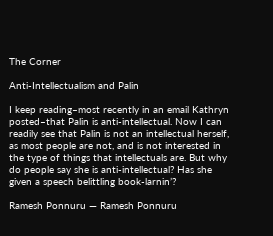The Corner

Anti-Intellectualism and Palin

I keep reading–most recently in an email Kathryn posted–that Palin is anti-intellectual. Now I can readily see that Palin is not an intellectual herself, as most people are not, and is not interested in the type of things that intellectuals are. But why do people say she is anti-intellectual? Has she given a speech belittling book-larnin’?

Ramesh Ponnuru — Ramesh Ponnuru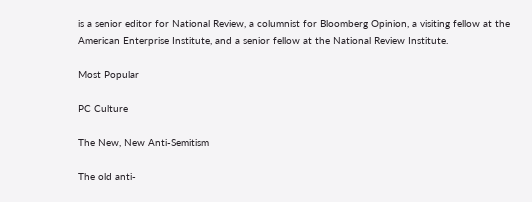is a senior editor for National Review, a columnist for Bloomberg Opinion, a visiting fellow at the American Enterprise Institute, and a senior fellow at the National Review Institute.

Most Popular

PC Culture

The New, New Anti-Semitism

The old anti-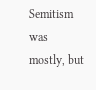Semitism was mostly, but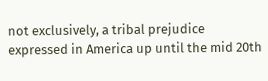not exclusively, a tribal prejudice expressed in America up until the mid 20th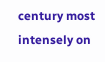century most intensely on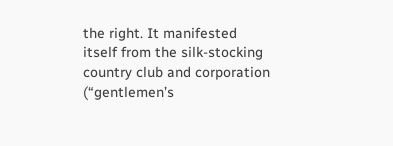the right. It manifested itself from the silk-stocking country club and corporation (“gentlemen’s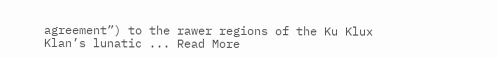agreement”) to the rawer regions of the Ku Klux Klan’s lunatic ... Read More